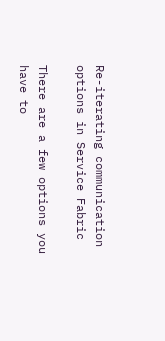Re-iterating communication options in Service Fabric

There are a few options you have to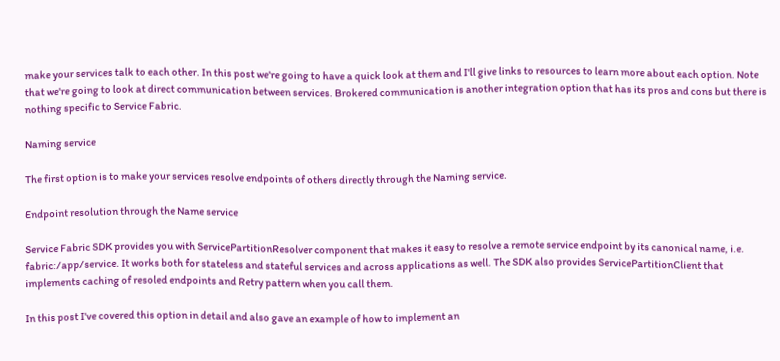make your services talk to each other. In this post we're going to have a quick look at them and I'll give links to resources to learn more about each option. Note that we're going to look at direct communication between services. Brokered communication is another integration option that has its pros and cons but there is nothing specific to Service Fabric.

Naming service

The first option is to make your services resolve endpoints of others directly through the Naming service.

Endpoint resolution through the Name service

Service Fabric SDK provides you with ServicePartitionResolver component that makes it easy to resolve a remote service endpoint by its canonical name, i.e. fabric:/app/service. It works both for stateless and stateful services and across applications as well. The SDK also provides ServicePartitionClient that implements caching of resoled endpoints and Retry pattern when you call them.

In this post I've covered this option in detail and also gave an example of how to implement an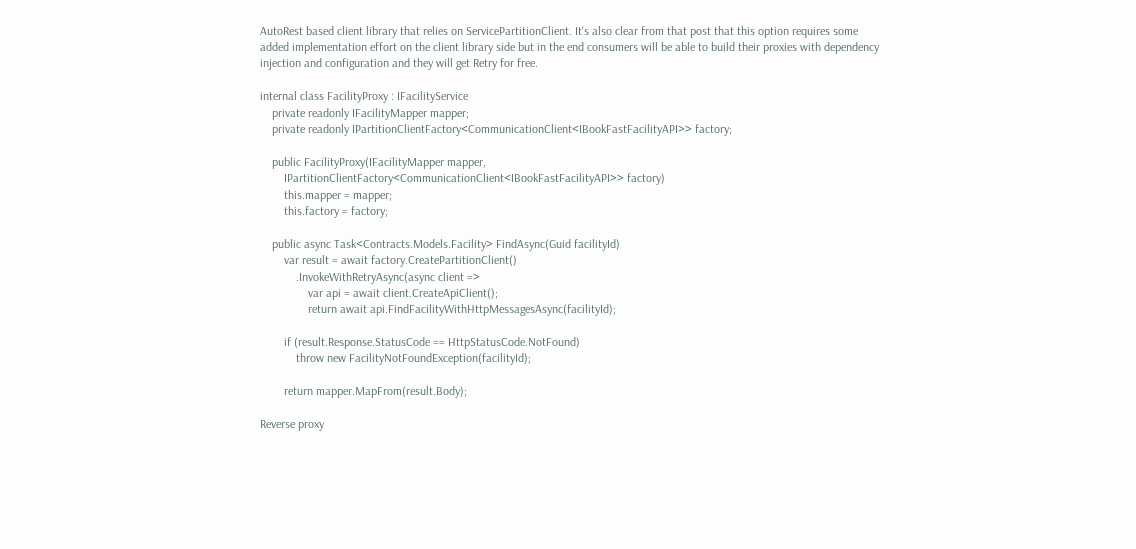AutoRest based client library that relies on ServicePartitionClient. It's also clear from that post that this option requires some added implementation effort on the client library side but in the end consumers will be able to build their proxies with dependency injection and configuration and they will get Retry for free.

internal class FacilityProxy : IFacilityService
    private readonly IFacilityMapper mapper;
    private readonly IPartitionClientFactory<CommunicationClient<IBookFastFacilityAPI>> factory;

    public FacilityProxy(IFacilityMapper mapper,
        IPartitionClientFactory<CommunicationClient<IBookFastFacilityAPI>> factory)
        this.mapper = mapper;
        this.factory = factory;

    public async Task<Contracts.Models.Facility> FindAsync(Guid facilityId)
        var result = await factory.CreatePartitionClient()
            .InvokeWithRetryAsync(async client =>
                var api = await client.CreateApiClient();
                return await api.FindFacilityWithHttpMessagesAsync(facilityId);

        if (result.Response.StatusCode == HttpStatusCode.NotFound)
            throw new FacilityNotFoundException(facilityId);

        return mapper.MapFrom(result.Body);

Reverse proxy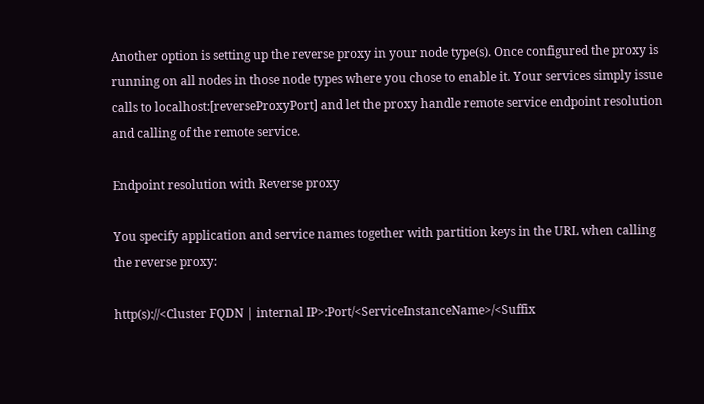Another option is setting up the reverse proxy in your node type(s). Once configured the proxy is running on all nodes in those node types where you chose to enable it. Your services simply issue calls to localhost:[reverseProxyPort] and let the proxy handle remote service endpoint resolution and calling of the remote service.

Endpoint resolution with Reverse proxy

You specify application and service names together with partition keys in the URL when calling the reverse proxy:

http(s)://<Cluster FQDN | internal IP>:Port/<ServiceInstanceName>/<Suffix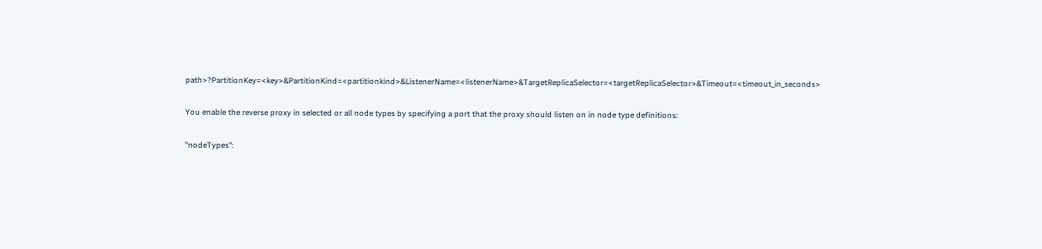path>?PartitionKey=<key>&PartitionKind=<partitionkind>&ListenerName=<listenerName>&TargetReplicaSelector=<targetReplicaSelector>&Timeout=<timeout_in_seconds>

You enable the reverse proxy in selected or all node types by specifying a port that the proxy should listen on in node type definitions:

"nodeTypes":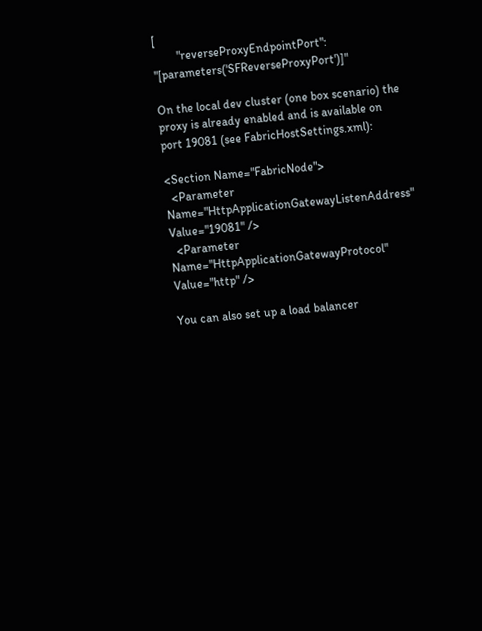[
        "reverseProxyEndpointPort": "[parameters('SFReverseProxyPort')]"

On the local dev cluster (one box scenario) the proxy is already enabled and is available on port 19081 (see FabricHostSettings.xml):

<Section Name="FabricNode">
  <Parameter Name="HttpApplicationGatewayListenAddress" Value="19081" />
  <Parameter Name="HttpApplicationGatewayProtocol" Value="http" />

You can also set up a load balancer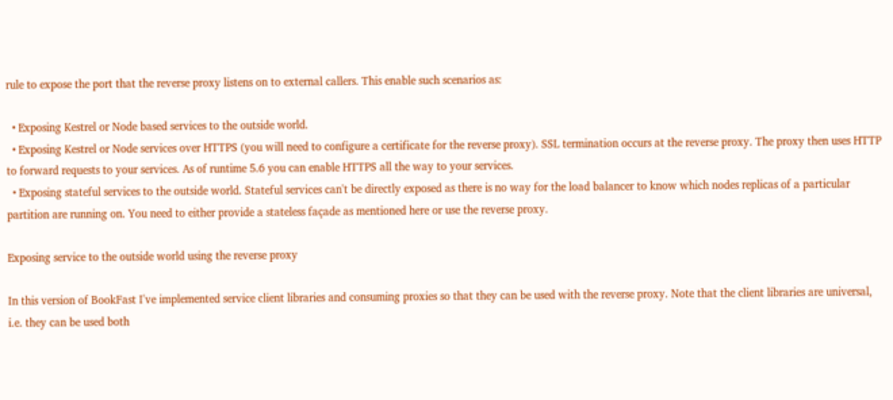rule to expose the port that the reverse proxy listens on to external callers. This enable such scenarios as:

  • Exposing Kestrel or Node based services to the outside world.
  • Exposing Kestrel or Node services over HTTPS (you will need to configure a certificate for the reverse proxy). SSL termination occurs at the reverse proxy. The proxy then uses HTTP to forward requests to your services. As of runtime 5.6 you can enable HTTPS all the way to your services.
  • Exposing stateful services to the outside world. Stateful services can't be directly exposed as there is no way for the load balancer to know which nodes replicas of a particular partition are running on. You need to either provide a stateless façade as mentioned here or use the reverse proxy.

Exposing service to the outside world using the reverse proxy

In this version of BookFast I've implemented service client libraries and consuming proxies so that they can be used with the reverse proxy. Note that the client libraries are universal, i.e. they can be used both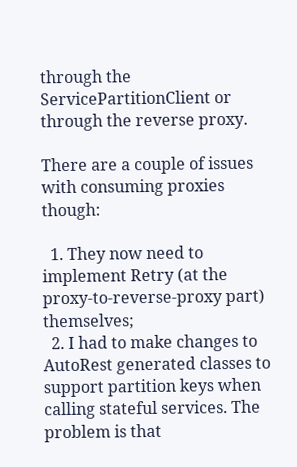through the ServicePartitionClient or through the reverse proxy.

There are a couple of issues with consuming proxies though:

  1. They now need to implement Retry (at the proxy-to-reverse-proxy part) themselves;
  2. I had to make changes to AutoRest generated classes to support partition keys when calling stateful services. The problem is that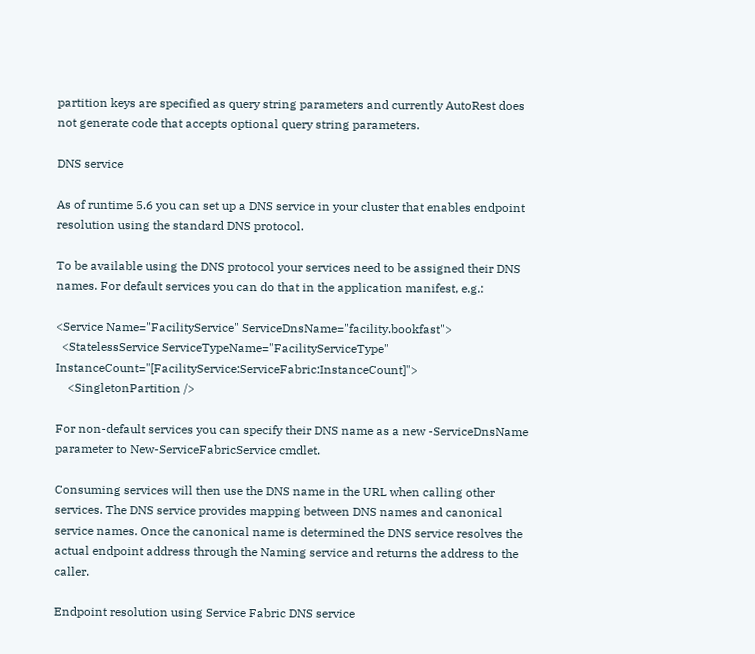partition keys are specified as query string parameters and currently AutoRest does not generate code that accepts optional query string parameters.

DNS service

As of runtime 5.6 you can set up a DNS service in your cluster that enables endpoint resolution using the standard DNS protocol.

To be available using the DNS protocol your services need to be assigned their DNS names. For default services you can do that in the application manifest, e.g.:

<Service Name="FacilityService" ServiceDnsName="facility.bookfast">
  <StatelessService ServiceTypeName="FacilityServiceType" InstanceCount="[FacilityService:ServiceFabric:InstanceCount]">
    <SingletonPartition />

For non-default services you can specify their DNS name as a new -ServiceDnsName parameter to New-ServiceFabricService cmdlet.

Consuming services will then use the DNS name in the URL when calling other services. The DNS service provides mapping between DNS names and canonical service names. Once the canonical name is determined the DNS service resolves the actual endpoint address through the Naming service and returns the address to the caller.

Endpoint resolution using Service Fabric DNS service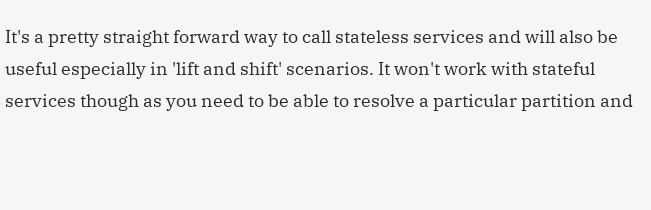It's a pretty straight forward way to call stateless services and will also be useful especially in 'lift and shift' scenarios. It won't work with stateful services though as you need to be able to resolve a particular partition and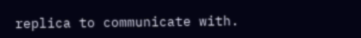replica to communicate with.